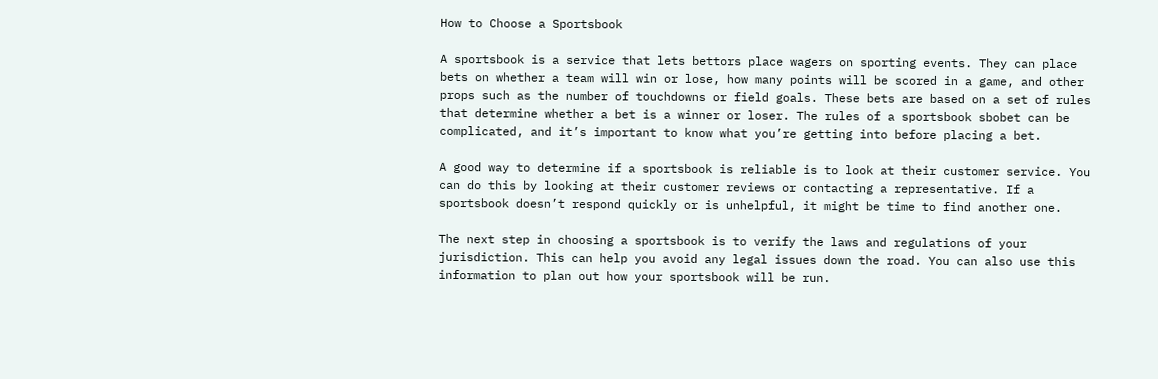How to Choose a Sportsbook

A sportsbook is a service that lets bettors place wagers on sporting events. They can place bets on whether a team will win or lose, how many points will be scored in a game, and other props such as the number of touchdowns or field goals. These bets are based on a set of rules that determine whether a bet is a winner or loser. The rules of a sportsbook sbobet can be complicated, and it’s important to know what you’re getting into before placing a bet.

A good way to determine if a sportsbook is reliable is to look at their customer service. You can do this by looking at their customer reviews or contacting a representative. If a sportsbook doesn’t respond quickly or is unhelpful, it might be time to find another one.

The next step in choosing a sportsbook is to verify the laws and regulations of your jurisdiction. This can help you avoid any legal issues down the road. You can also use this information to plan out how your sportsbook will be run.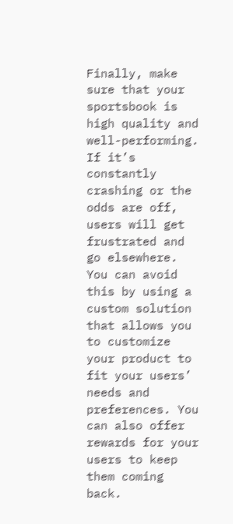Finally, make sure that your sportsbook is high quality and well-performing. If it’s constantly crashing or the odds are off, users will get frustrated and go elsewhere. You can avoid this by using a custom solution that allows you to customize your product to fit your users’ needs and preferences. You can also offer rewards for your users to keep them coming back.